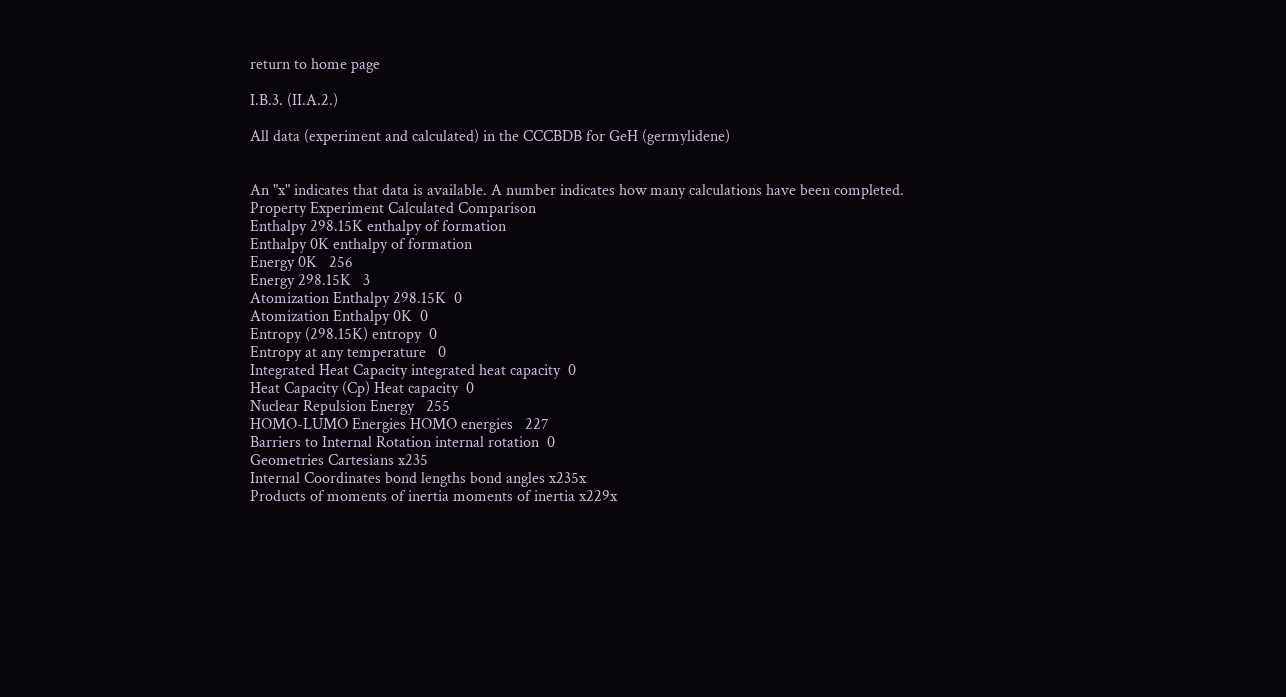return to home page

I.B.3. (II.A.2.)

All data (experiment and calculated) in the CCCBDB for GeH (germylidene)


An "x" indicates that data is available. A number indicates how many calculations have been completed.
Property Experiment Calculated Comparison
Enthalpy 298.15K enthalpy of formation
Enthalpy 0K enthalpy of formation
Energy 0K   256
Energy 298.15K   3
Atomization Enthalpy 298.15K  0
Atomization Enthalpy 0K  0
Entropy (298.15K) entropy  0
Entropy at any temperature   0
Integrated Heat Capacity integrated heat capacity  0
Heat Capacity (Cp) Heat capacity  0
Nuclear Repulsion Energy   255
HOMO-LUMO Energies HOMO energies   227
Barriers to Internal Rotation internal rotation  0
Geometries Cartesians x235
Internal Coordinates bond lengths bond angles x235x
Products of moments of inertia moments of inertia x229x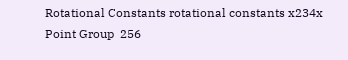Rotational Constants rotational constants x234x
Point Group  256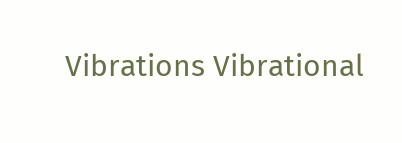Vibrations Vibrational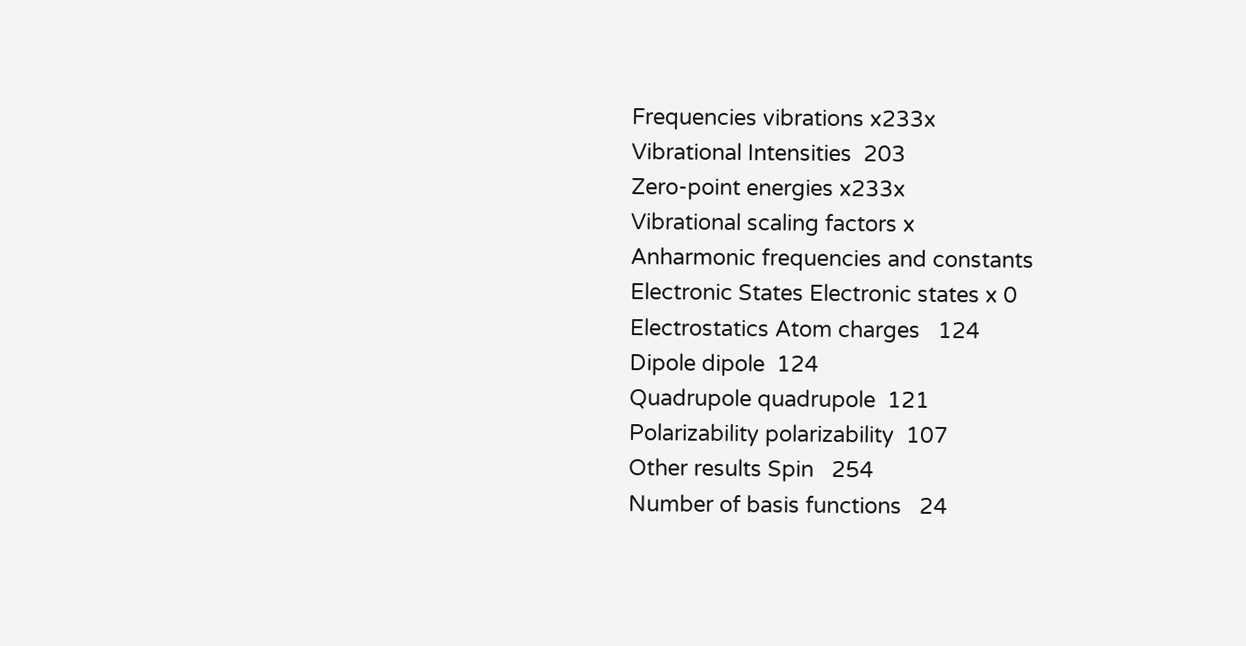Frequencies vibrations x233x
Vibrational Intensities  203
Zero-point energies x233x
Vibrational scaling factors x
Anharmonic frequencies and constants
Electronic States Electronic states x 0
Electrostatics Atom charges   124
Dipole dipole  124
Quadrupole quadrupole  121
Polarizability polarizability  107
Other results Spin   254
Number of basis functions   24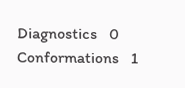Diagnostics   0
Conformations   1